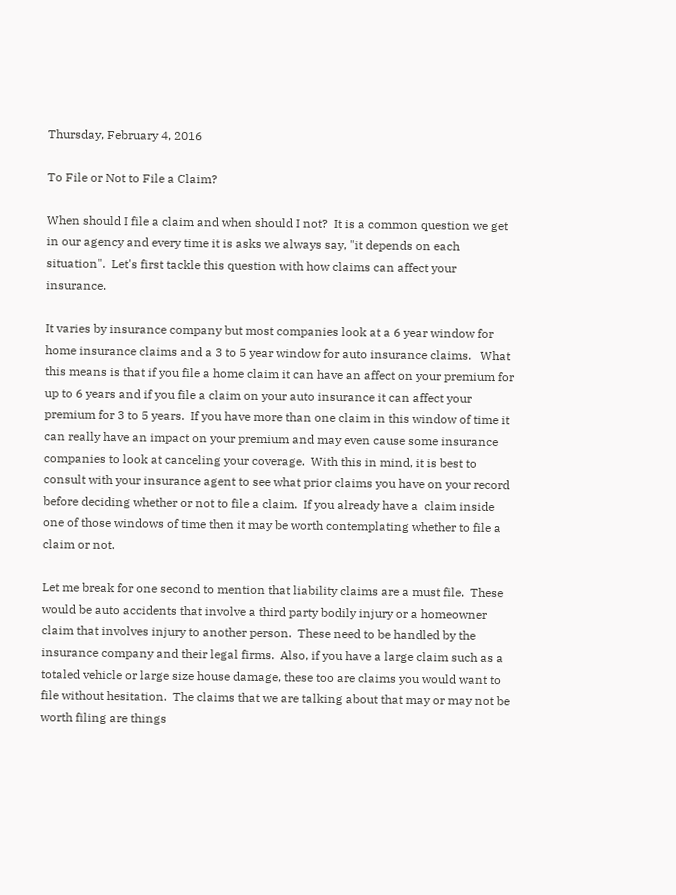Thursday, February 4, 2016

To File or Not to File a Claim?

When should I file a claim and when should I not?  It is a common question we get in our agency and every time it is asks we always say, "it depends on each situation".  Let's first tackle this question with how claims can affect your insurance.

It varies by insurance company but most companies look at a 6 year window for home insurance claims and a 3 to 5 year window for auto insurance claims.   What this means is that if you file a home claim it can have an affect on your premium for up to 6 years and if you file a claim on your auto insurance it can affect your premium for 3 to 5 years.  If you have more than one claim in this window of time it can really have an impact on your premium and may even cause some insurance companies to look at canceling your coverage.  With this in mind, it is best to consult with your insurance agent to see what prior claims you have on your record before deciding whether or not to file a claim.  If you already have a  claim inside one of those windows of time then it may be worth contemplating whether to file a claim or not.

Let me break for one second to mention that liability claims are a must file.  These would be auto accidents that involve a third party bodily injury or a homeowner claim that involves injury to another person.  These need to be handled by the insurance company and their legal firms.  Also, if you have a large claim such as a totaled vehicle or large size house damage, these too are claims you would want to file without hesitation.  The claims that we are talking about that may or may not be worth filing are things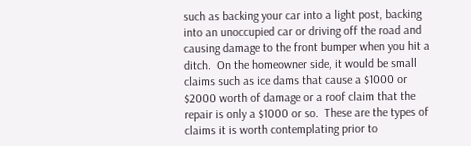such as backing your car into a light post, backing into an unoccupied car or driving off the road and causing damage to the front bumper when you hit a ditch.  On the homeowner side, it would be small claims such as ice dams that cause a $1000 or $2000 worth of damage or a roof claim that the repair is only a $1000 or so.  These are the types of claims it is worth contemplating prior to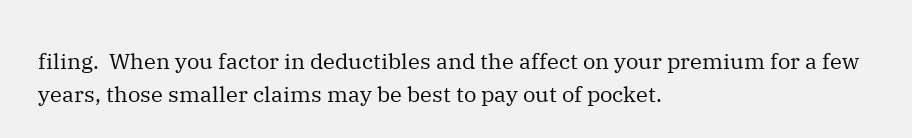filing.  When you factor in deductibles and the affect on your premium for a few years, those smaller claims may be best to pay out of pocket.